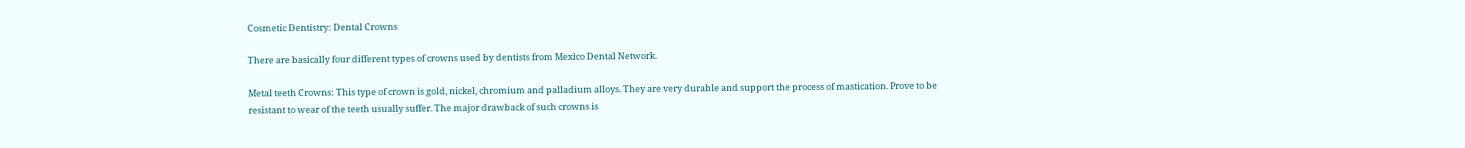Cosmetic Dentistry: Dental Crowns

There are basically four different types of crowns used by dentists from Mexico Dental Network.

Metal teeth Crowns: This type of crown is gold, nickel, chromium and palladium alloys. They are very durable and support the process of mastication. Prove to be resistant to wear of the teeth usually suffer. The major drawback of such crowns is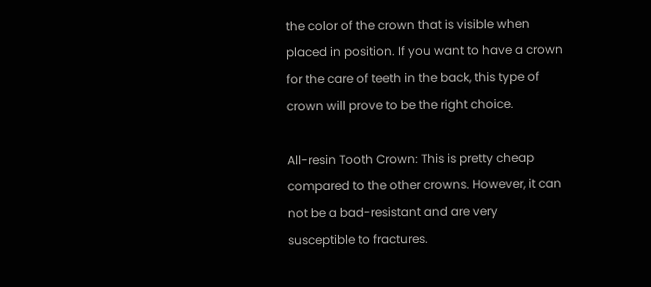the color of the crown that is visible when placed in position. If you want to have a crown for the care of teeth in the back, this type of crown will prove to be the right choice.

All-resin Tooth Crown: This is pretty cheap compared to the other crowns. However, it can not be a bad-resistant and are very susceptible to fractures.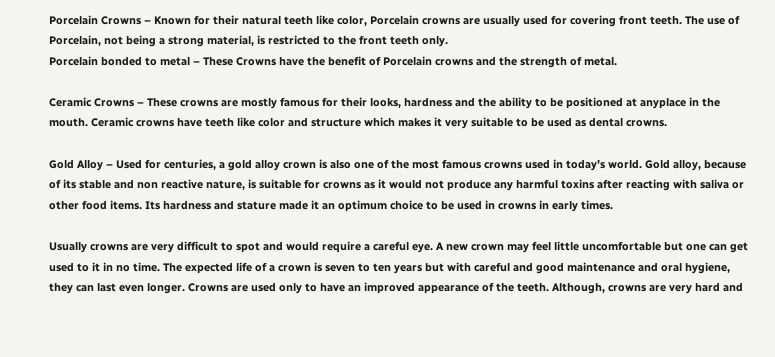Porcelain Crowns – Known for their natural teeth like color, Porcelain crowns are usually used for covering front teeth. The use of Porcelain, not being a strong material, is restricted to the front teeth only.
Porcelain bonded to metal – These Crowns have the benefit of Porcelain crowns and the strength of metal.

Ceramic Crowns – These crowns are mostly famous for their looks, hardness and the ability to be positioned at anyplace in the mouth. Ceramic crowns have teeth like color and structure which makes it very suitable to be used as dental crowns.

Gold Alloy – Used for centuries, a gold alloy crown is also one of the most famous crowns used in today’s world. Gold alloy, because of its stable and non reactive nature, is suitable for crowns as it would not produce any harmful toxins after reacting with saliva or other food items. Its hardness and stature made it an optimum choice to be used in crowns in early times.

Usually crowns are very difficult to spot and would require a careful eye. A new crown may feel little uncomfortable but one can get used to it in no time. The expected life of a crown is seven to ten years but with careful and good maintenance and oral hygiene, they can last even longer. Crowns are used only to have an improved appearance of the teeth. Although, crowns are very hard and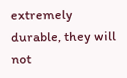extremely durable, they will not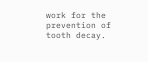work for the prevention of tooth decay.